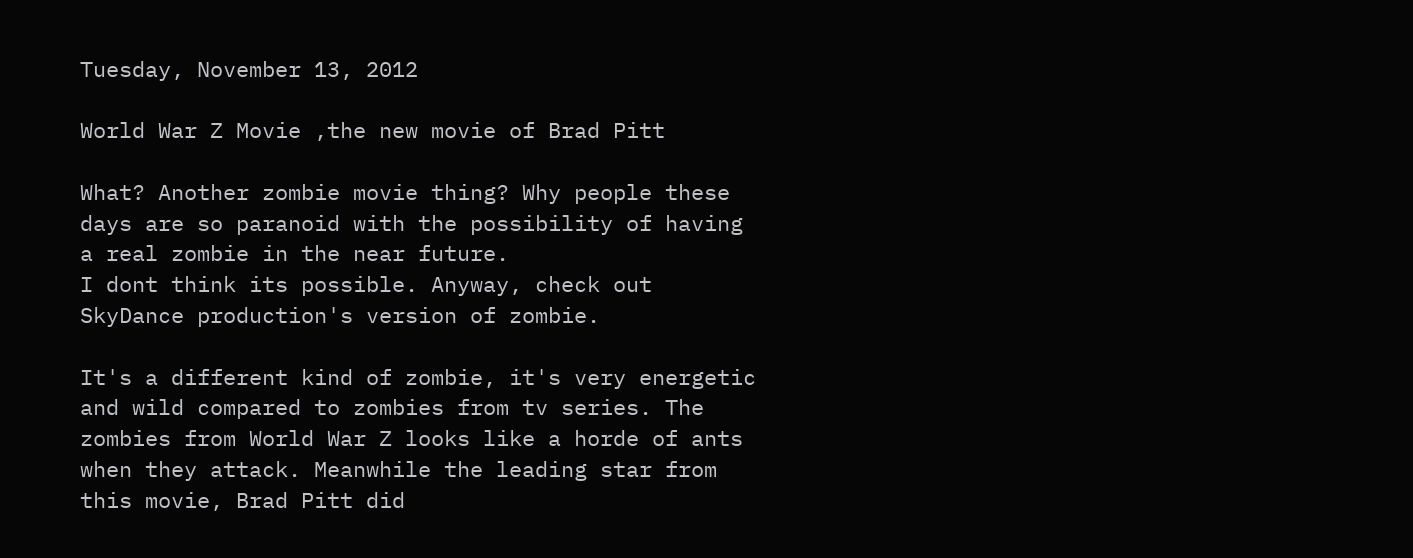Tuesday, November 13, 2012

World War Z Movie ,the new movie of Brad Pitt

What? Another zombie movie thing? Why people these days are so paranoid with the possibility of having a real zombie in the near future.
I dont think its possible. Anyway, check out SkyDance production's version of zombie.

It's a different kind of zombie, it's very energetic and wild compared to zombies from tv series. The zombies from World War Z looks like a horde of ants when they attack. Meanwhile the leading star from this movie, Brad Pitt did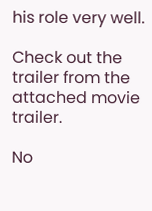his role very well.

Check out the trailer from the attached movie trailer.

No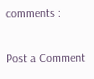comments :

Post a Comment